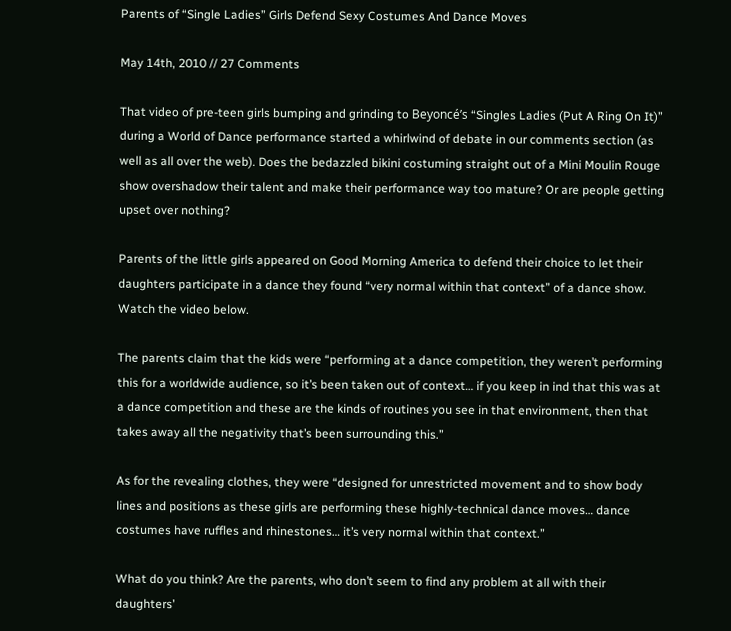Parents of “Single Ladies” Girls Defend Sexy Costumes And Dance Moves

May 14th, 2010 // 27 Comments

That video of pre-teen girls bumping and grinding to Beyoncé’s “Singles Ladies (Put A Ring On It)” during a World of Dance performance started a whirlwind of debate in our comments section (as well as all over the web). Does the bedazzled bikini costuming straight out of a Mini Moulin Rouge show overshadow their talent and make their performance way too mature? Or are people getting upset over nothing?

Parents of the little girls appeared on Good Morning America to defend their choice to let their daughters participate in a dance they found “very normal within that context” of a dance show. Watch the video below.

The parents claim that the kids were “performing at a dance competition, they weren’t performing this for a worldwide audience, so it’s been taken out of context… if you keep in ind that this was at a dance competition and these are the kinds of routines you see in that environment, then that takes away all the negativity that’s been surrounding this.”

As for the revealing clothes, they were “designed for unrestricted movement and to show body lines and positions as these girls are performing these highly-technical dance moves… dance costumes have ruffles and rhinestones… it’s very normal within that context.”

What do you think? Are the parents, who don’t seem to find any problem at all with their daughters’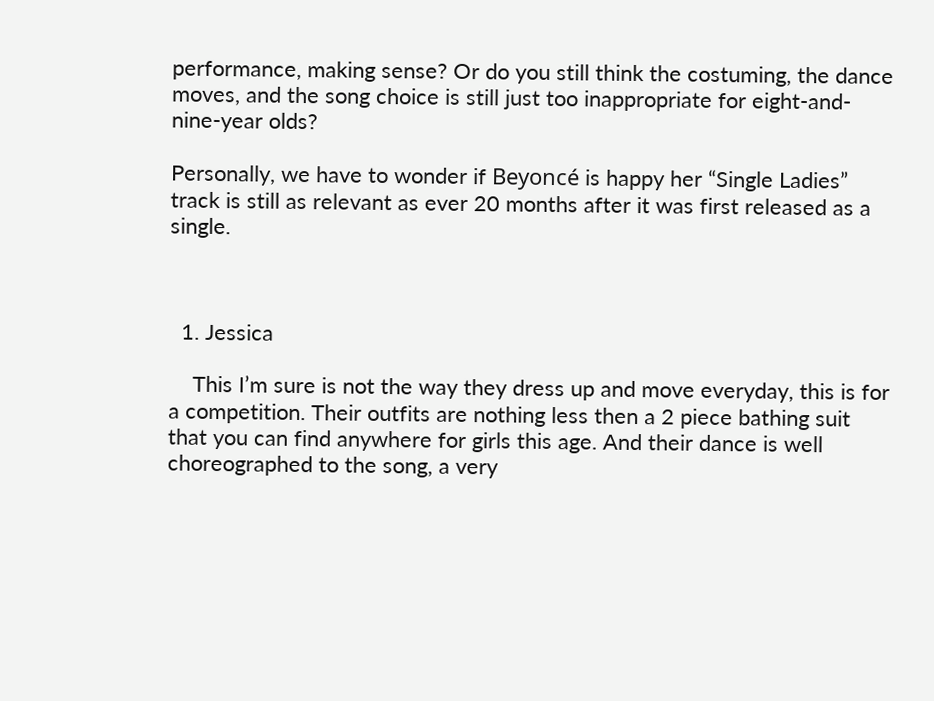performance, making sense? Or do you still think the costuming, the dance moves, and the song choice is still just too inappropriate for eight-and-nine-year olds?

Personally, we have to wonder if Beyoncé is happy her “Single Ladies” track is still as relevant as ever 20 months after it was first released as a single.



  1. Jessica

    This I’m sure is not the way they dress up and move everyday, this is for a competition. Their outfits are nothing less then a 2 piece bathing suit that you can find anywhere for girls this age. And their dance is well choreographed to the song, a very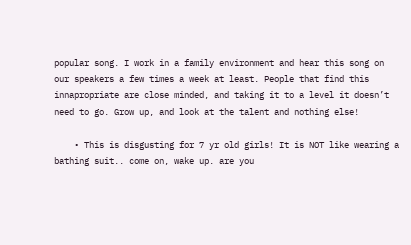popular song. I work in a family environment and hear this song on our speakers a few times a week at least. People that find this innapropriate are close minded, and taking it to a level it doesn’t need to go. Grow up, and look at the talent and nothing else!

    • This is disgusting for 7 yr old girls! It is NOT like wearing a bathing suit.. come on, wake up. are you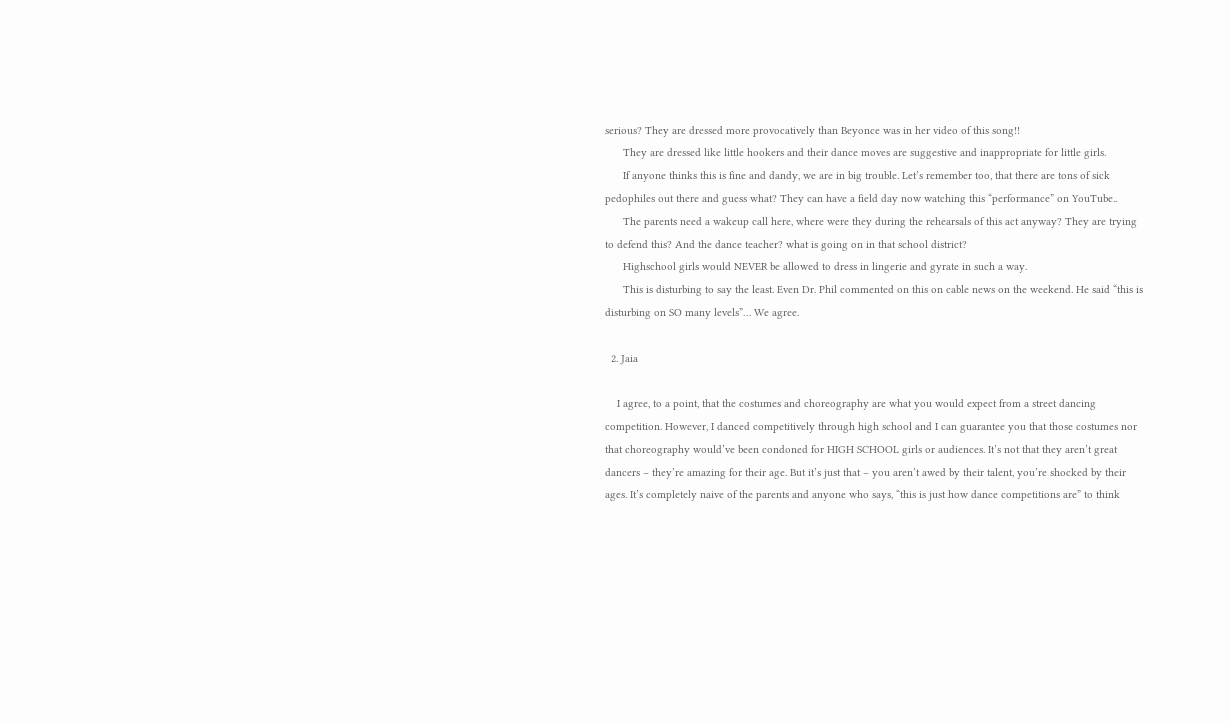serious? They are dressed more provocatively than Beyonce was in her video of this song!!
      They are dressed like little hookers and their dance moves are suggestive and inappropriate for little girls.
      If anyone thinks this is fine and dandy, we are in big trouble. Let’s remember too, that there are tons of sick pedophiles out there and guess what? They can have a field day now watching this “performance” on YouTube..
      The parents need a wakeup call here, where were they during the rehearsals of this act anyway? They are trying to defend this? And the dance teacher? what is going on in that school district?
      Highschool girls would NEVER be allowed to dress in lingerie and gyrate in such a way.
      This is disturbing to say the least. Even Dr. Phil commented on this on cable news on the weekend. He said “this is disturbing on SO many levels”… We agree.

  2. Jaia

    I agree, to a point, that the costumes and choreography are what you would expect from a street dancing competition. However, I danced competitively through high school and I can guarantee you that those costumes nor that choreography would’ve been condoned for HIGH SCHOOL girls or audiences. It’s not that they aren’t great dancers – they’re amazing for their age. But it’s just that – you aren’t awed by their talent, you’re shocked by their ages. It’s completely naive of the parents and anyone who says, “this is just how dance competitions are” to think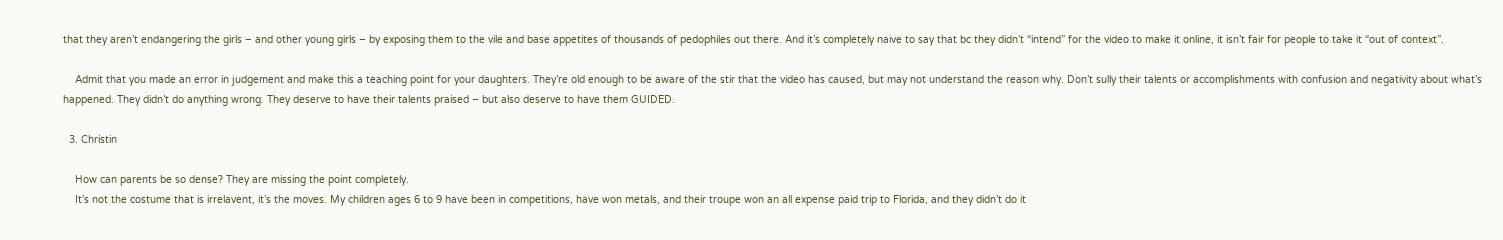that they aren’t endangering the girls – and other young girls – by exposing them to the vile and base appetites of thousands of pedophiles out there. And it’s completely naive to say that bc they didn’t “intend” for the video to make it online, it isn’t fair for people to take it “out of context”.

    Admit that you made an error in judgement and make this a teaching point for your daughters. They’re old enough to be aware of the stir that the video has caused, but may not understand the reason why. Don’t sully their talents or accomplishments with confusion and negativity about what’s happened. They didn’t do anything wrong. They deserve to have their talents praised – but also deserve to have them GUIDED.

  3. Christin

    How can parents be so dense? They are missing the point completely.
    It’s not the costume that is irrelavent, it’s the moves. My children ages 6 to 9 have been in competitions, have won metals, and their troupe won an all expense paid trip to Florida, and they didn’t do it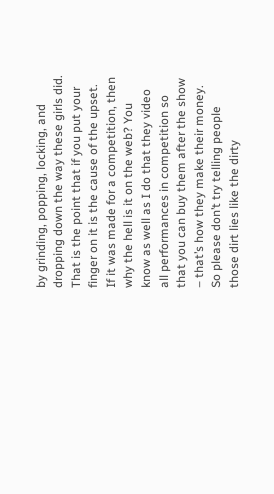by grinding, popping, locking, and dropping down the way these girls did. That is the point that if you put your finger on it is the cause of the upset. If it was made for a competition, then why the hell is it on the web? You know as well as I do that they video all performances in competition so that you can buy them after the show – that’s how they make their money. So please don’t try telling people those dirt lies like the dirty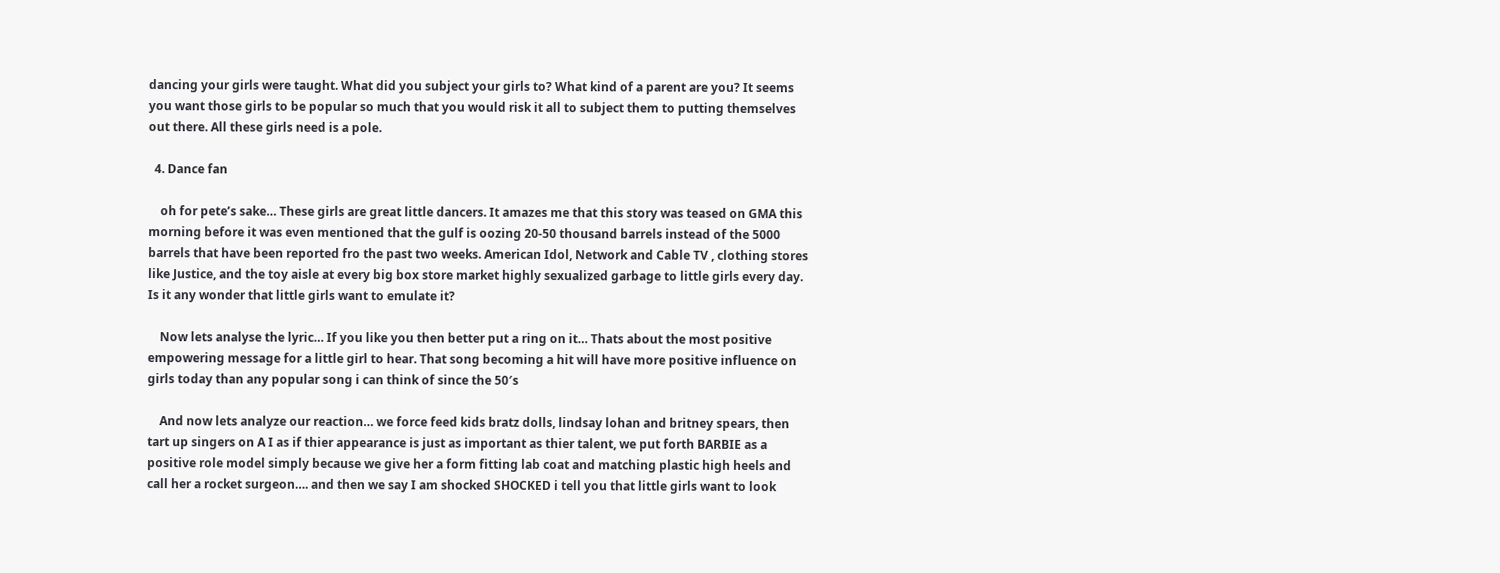dancing your girls were taught. What did you subject your girls to? What kind of a parent are you? It seems you want those girls to be popular so much that you would risk it all to subject them to putting themselves out there. All these girls need is a pole.

  4. Dance fan

    oh for pete’s sake… These girls are great little dancers. It amazes me that this story was teased on GMA this morning before it was even mentioned that the gulf is oozing 20-50 thousand barrels instead of the 5000 barrels that have been reported fro the past two weeks. American Idol, Network and Cable TV , clothing stores like Justice, and the toy aisle at every big box store market highly sexualized garbage to little girls every day. Is it any wonder that little girls want to emulate it?

    Now lets analyse the lyric… If you like you then better put a ring on it… Thats about the most positive empowering message for a little girl to hear. That song becoming a hit will have more positive influence on girls today than any popular song i can think of since the 50′s

    And now lets analyze our reaction… we force feed kids bratz dolls, lindsay lohan and britney spears, then tart up singers on A I as if thier appearance is just as important as thier talent, we put forth BARBIE as a positive role model simply because we give her a form fitting lab coat and matching plastic high heels and call her a rocket surgeon…. and then we say I am shocked SHOCKED i tell you that little girls want to look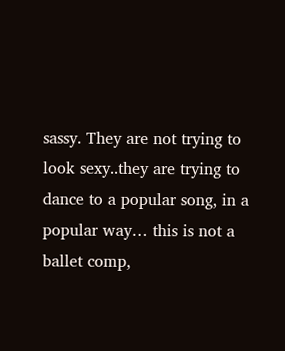sassy. They are not trying to look sexy..they are trying to dance to a popular song, in a popular way… this is not a ballet comp,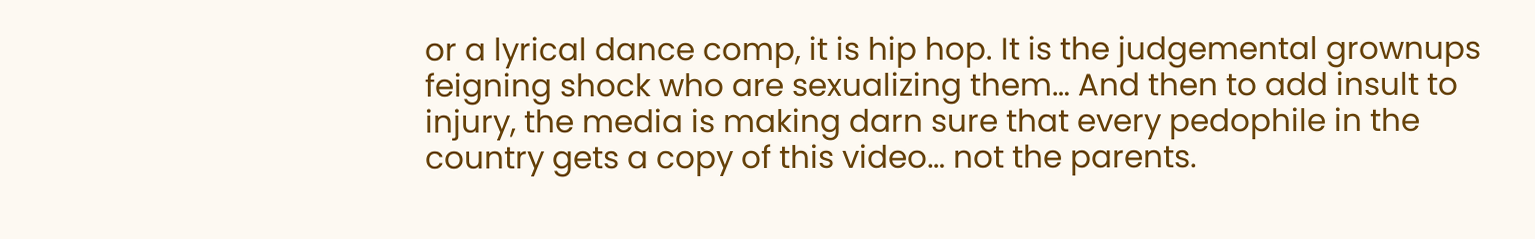or a lyrical dance comp, it is hip hop. It is the judgemental grownups feigning shock who are sexualizing them… And then to add insult to injury, the media is making darn sure that every pedophile in the country gets a copy of this video… not the parents.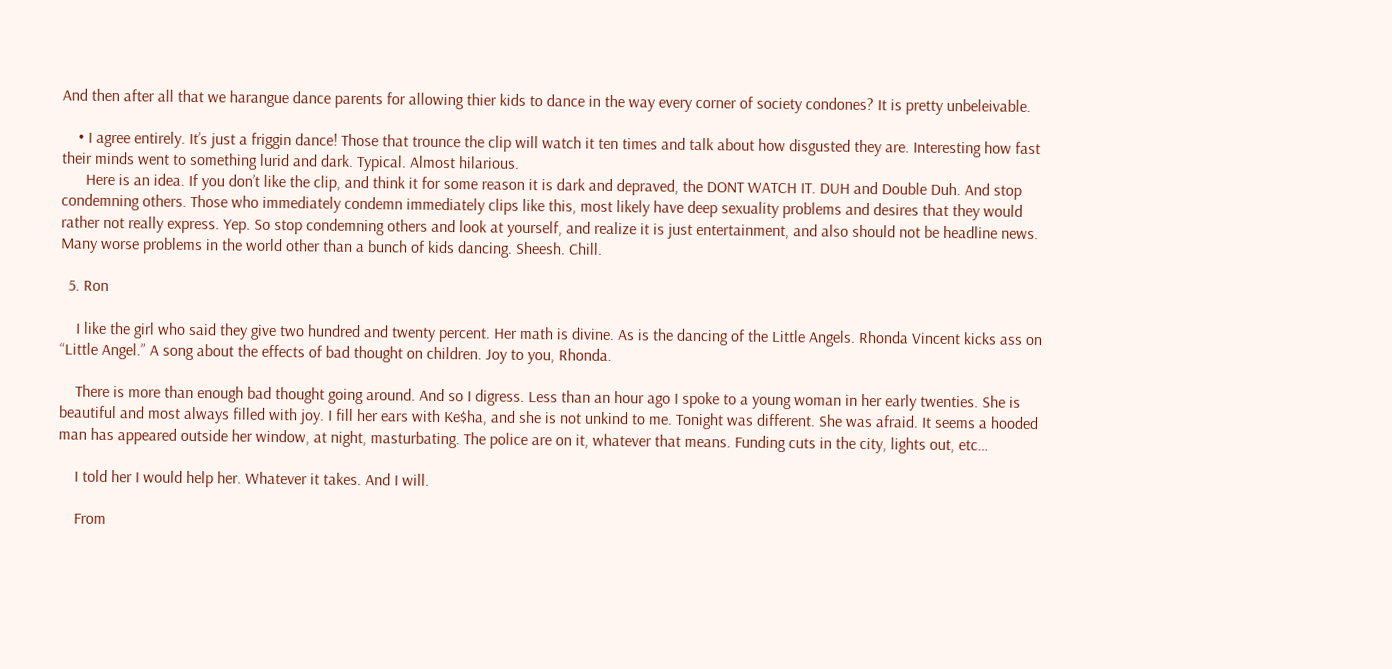And then after all that we harangue dance parents for allowing thier kids to dance in the way every corner of society condones? It is pretty unbeleivable.

    • I agree entirely. It’s just a friggin dance! Those that trounce the clip will watch it ten times and talk about how disgusted they are. Interesting how fast their minds went to something lurid and dark. Typical. Almost hilarious.
      Here is an idea. If you don’t like the clip, and think it for some reason it is dark and depraved, the DONT WATCH IT. DUH and Double Duh. And stop condemning others. Those who immediately condemn immediately clips like this, most likely have deep sexuality problems and desires that they would rather not really express. Yep. So stop condemning others and look at yourself, and realize it is just entertainment, and also should not be headline news. Many worse problems in the world other than a bunch of kids dancing. Sheesh. Chill.

  5. Ron

    I like the girl who said they give two hundred and twenty percent. Her math is divine. As is the dancing of the Little Angels. Rhonda Vincent kicks ass on “Little Angel.” A song about the effects of bad thought on children. Joy to you, Rhonda.

    There is more than enough bad thought going around. And so I digress. Less than an hour ago I spoke to a young woman in her early twenties. She is beautiful and most always filled with joy. I fill her ears with Ke$ha, and she is not unkind to me. Tonight was different. She was afraid. It seems a hooded man has appeared outside her window, at night, masturbating. The police are on it, whatever that means. Funding cuts in the city, lights out, etc…

    I told her I would help her. Whatever it takes. And I will.

    From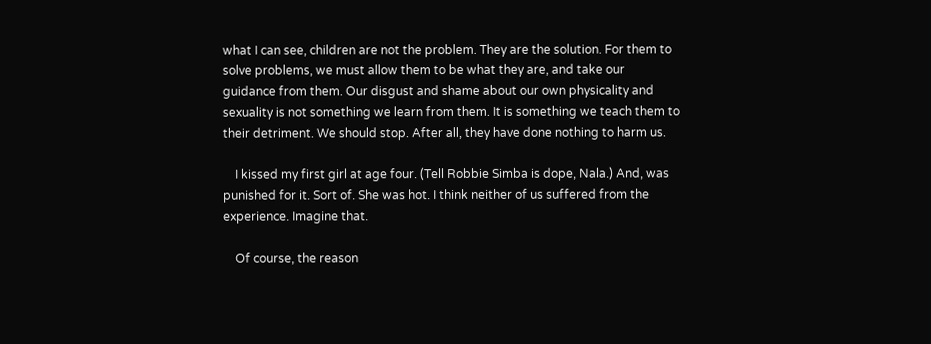what I can see, children are not the problem. They are the solution. For them to solve problems, we must allow them to be what they are, and take our guidance from them. Our disgust and shame about our own physicality and sexuality is not something we learn from them. It is something we teach them to their detriment. We should stop. After all, they have done nothing to harm us.

    I kissed my first girl at age four. (Tell Robbie Simba is dope, Nala.) And, was punished for it. Sort of. She was hot. I think neither of us suffered from the experience. Imagine that.

    Of course, the reason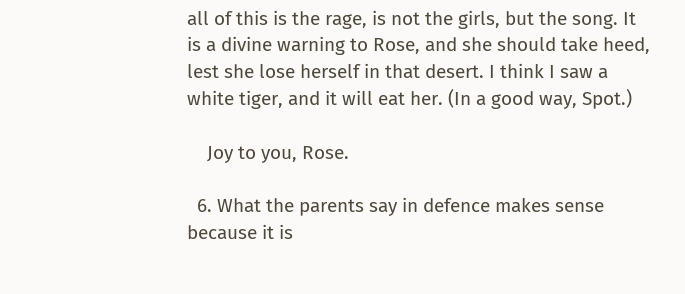all of this is the rage, is not the girls, but the song. It is a divine warning to Rose, and she should take heed, lest she lose herself in that desert. I think I saw a white tiger, and it will eat her. (In a good way, Spot.)

    Joy to you, Rose.

  6. What the parents say in defence makes sense because it is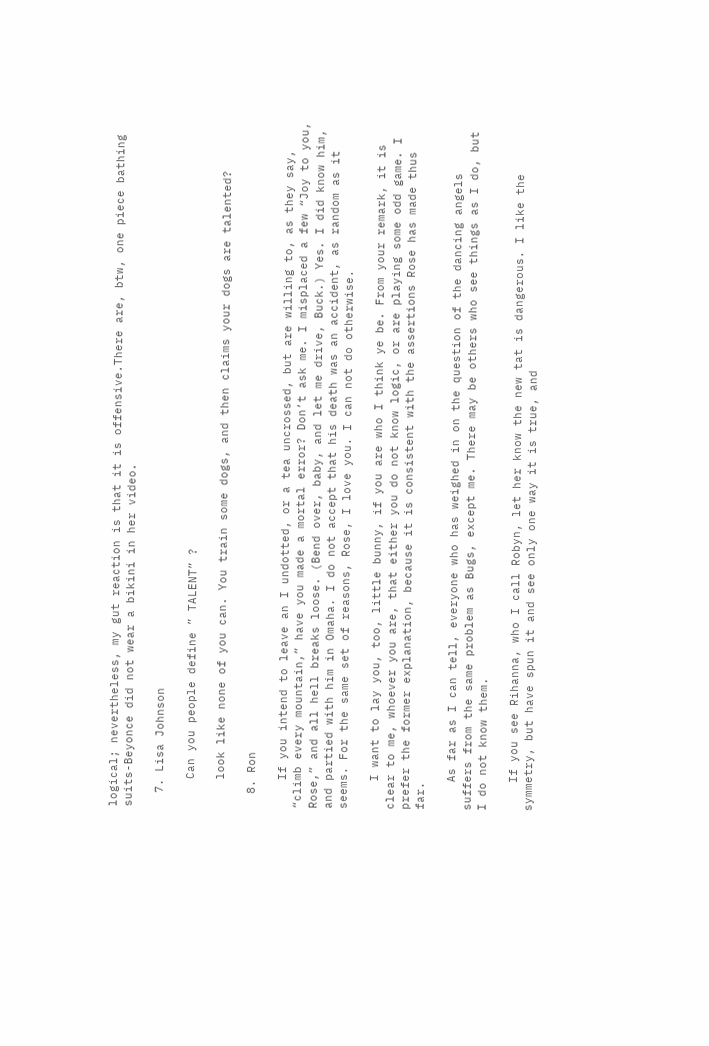logical; nevertheless, my gut reaction is that it is offensive.There are, btw, one piece bathing suits-Beyonce did not wear a bikini in her video.

  7. Lisa Johnson

    Can you people define ” TALENT” ?

    look like none of you can. You train some dogs, and then claims your dogs are talented?

  8. Ron

    If you intend to leave an I undotted, or a tea uncrossed, but are willing to, as they say, “climb every mountain,” have you made a mortal error? Don’t ask me. I misplaced a few “Joy to you, Rose,” and all hell breaks loose. (Bend over, baby, and let me drive, Buck.) Yes. I did know him, and partied with him in Omaha. I do not accept that his death was an accident, as random as it seems. For the same set of reasons, Rose, I love you. I can not do otherwise.

    I want to lay you, too, little bunny, if you are who I think ye be. From your remark, it is clear to me, whoever you are, that either you do not know logic, or are playing some odd game. I prefer the former explanation, because it is consistent with the assertions Rose has made thus far.

    As far as I can tell, everyone who has weighed in on the question of the dancing angels suffers from the same problem as Bugs, except me. There may be others who see things as I do, but I do not know them.

    If you see Rihanna, who I call Robyn, let her know the new tat is dangerous. I like the symmetry, but have spun it and see only one way it is true, and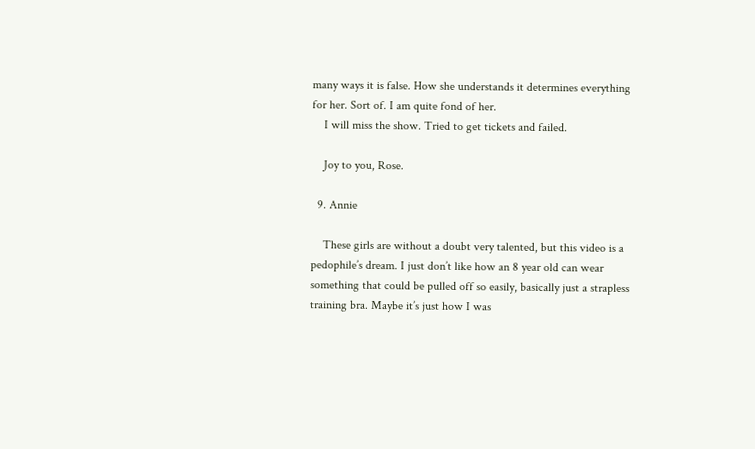many ways it is false. How she understands it determines everything for her. Sort of. I am quite fond of her.
    I will miss the show. Tried to get tickets and failed.

    Joy to you, Rose.

  9. Annie

    These girls are without a doubt very talented, but this video is a pedophile’s dream. I just don’t like how an 8 year old can wear something that could be pulled off so easily, basically just a strapless training bra. Maybe it’s just how I was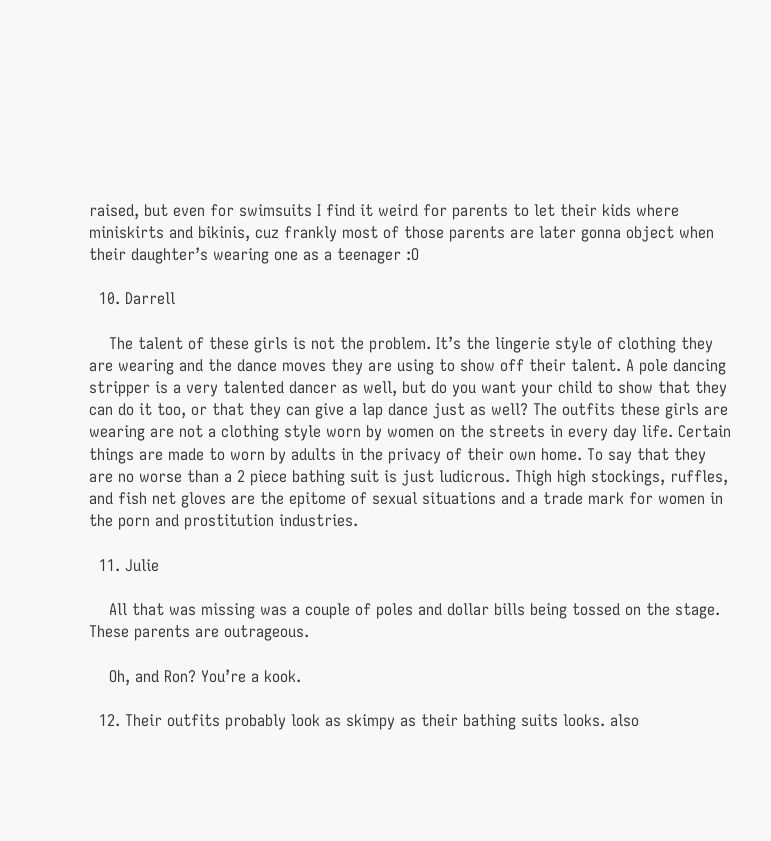raised, but even for swimsuits I find it weird for parents to let their kids where miniskirts and bikinis, cuz frankly most of those parents are later gonna object when their daughter’s wearing one as a teenager :O

  10. Darrell

    The talent of these girls is not the problem. It’s the lingerie style of clothing they are wearing and the dance moves they are using to show off their talent. A pole dancing stripper is a very talented dancer as well, but do you want your child to show that they can do it too, or that they can give a lap dance just as well? The outfits these girls are wearing are not a clothing style worn by women on the streets in every day life. Certain things are made to worn by adults in the privacy of their own home. To say that they are no worse than a 2 piece bathing suit is just ludicrous. Thigh high stockings, ruffles, and fish net gloves are the epitome of sexual situations and a trade mark for women in the porn and prostitution industries.

  11. Julie

    All that was missing was a couple of poles and dollar bills being tossed on the stage. These parents are outrageous.

    Oh, and Ron? You’re a kook.

  12. Their outfits probably look as skimpy as their bathing suits looks. also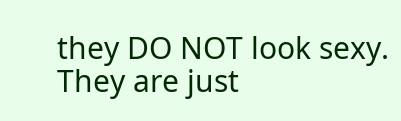they DO NOT look sexy. They are just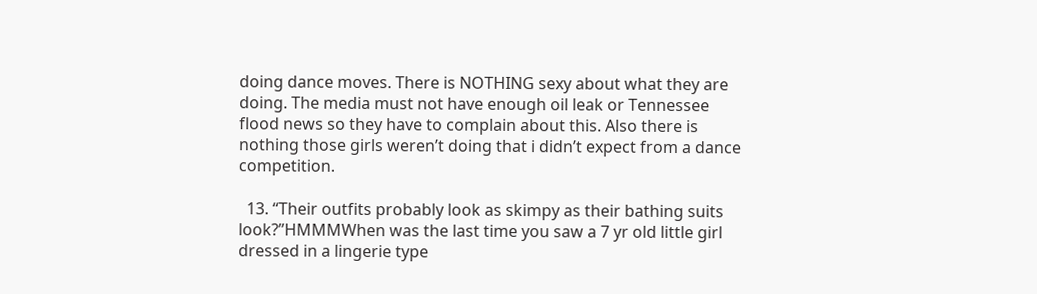doing dance moves. There is NOTHING sexy about what they are doing. The media must not have enough oil leak or Tennessee flood news so they have to complain about this. Also there is nothing those girls weren’t doing that i didn’t expect from a dance competition.

  13. “Their outfits probably look as skimpy as their bathing suits look?”HMMMWhen was the last time you saw a 7 yr old little girl dressed in a lingerie type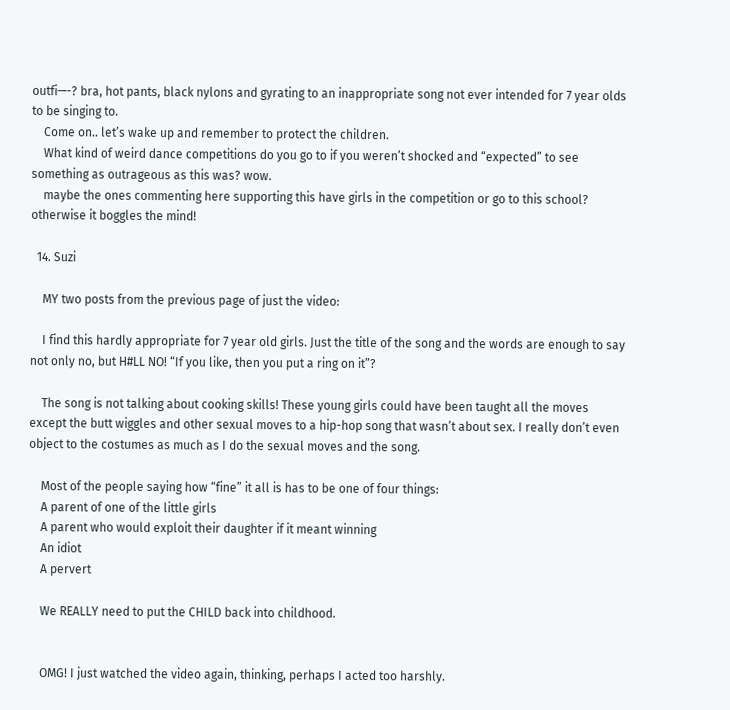outfi—-? bra, hot pants, black nylons and gyrating to an inappropriate song not ever intended for 7 year olds to be singing to.
    Come on.. let’s wake up and remember to protect the children.
    What kind of weird dance competitions do you go to if you weren’t shocked and “expected” to see something as outrageous as this was? wow.
    maybe the ones commenting here supporting this have girls in the competition or go to this school? otherwise it boggles the mind!

  14. Suzi

    MY two posts from the previous page of just the video:

    I find this hardly appropriate for 7 year old girls. Just the title of the song and the words are enough to say not only no, but H#LL NO! “If you like, then you put a ring on it”?

    The song is not talking about cooking skills! These young girls could have been taught all the moves except the butt wiggles and other sexual moves to a hip-hop song that wasn’t about sex. I really don’t even object to the costumes as much as I do the sexual moves and the song.

    Most of the people saying how “fine” it all is has to be one of four things:
    A parent of one of the little girls
    A parent who would exploit their daughter if it meant winning
    An idiot
    A pervert

    We REALLY need to put the CHILD back into childhood.


    OMG! I just watched the video again, thinking, perhaps I acted too harshly.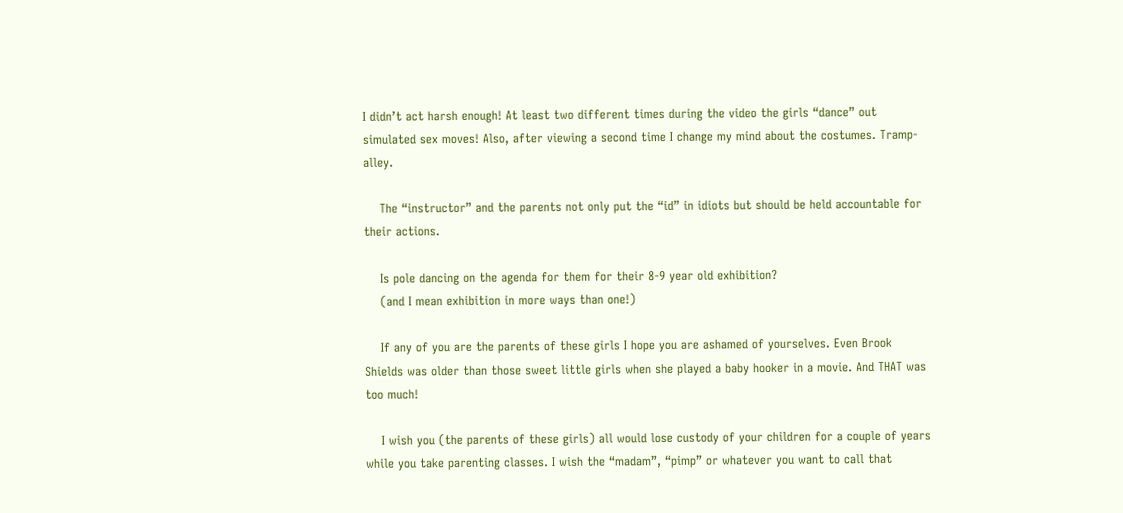I didn’t act harsh enough! At least two different times during the video the girls “dance” out simulated sex moves! Also, after viewing a second time I change my mind about the costumes. Tramp-alley.

    The “instructor” and the parents not only put the “id” in idiots but should be held accountable for their actions.

    Is pole dancing on the agenda for them for their 8-9 year old exhibition?
    (and I mean exhibition in more ways than one!)

    If any of you are the parents of these girls I hope you are ashamed of yourselves. Even Brook Shields was older than those sweet little girls when she played a baby hooker in a movie. And THAT was too much!

    I wish you (the parents of these girls) all would lose custody of your children for a couple of years while you take parenting classes. I wish the “madam”, “pimp” or whatever you want to call that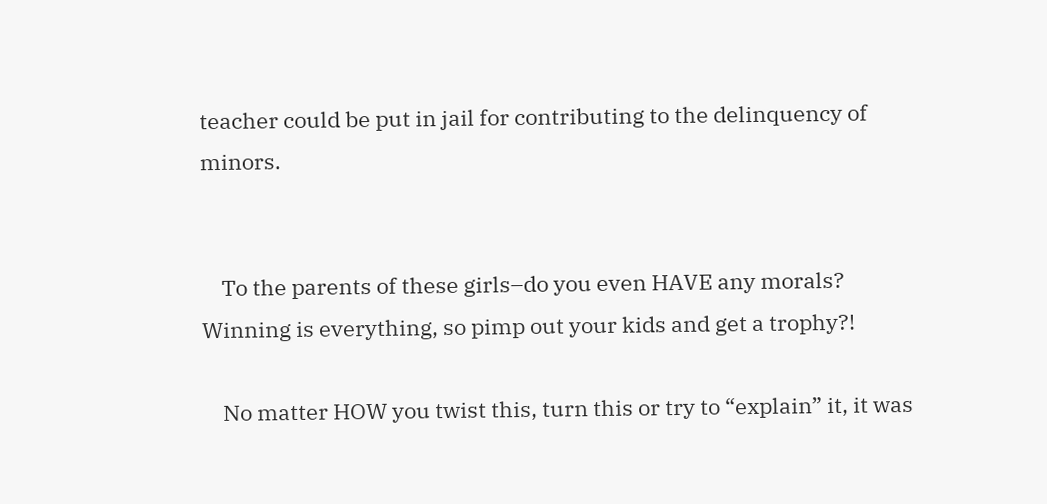teacher could be put in jail for contributing to the delinquency of minors.


    To the parents of these girls–do you even HAVE any morals? Winning is everything, so pimp out your kids and get a trophy?!

    No matter HOW you twist this, turn this or try to “explain” it, it was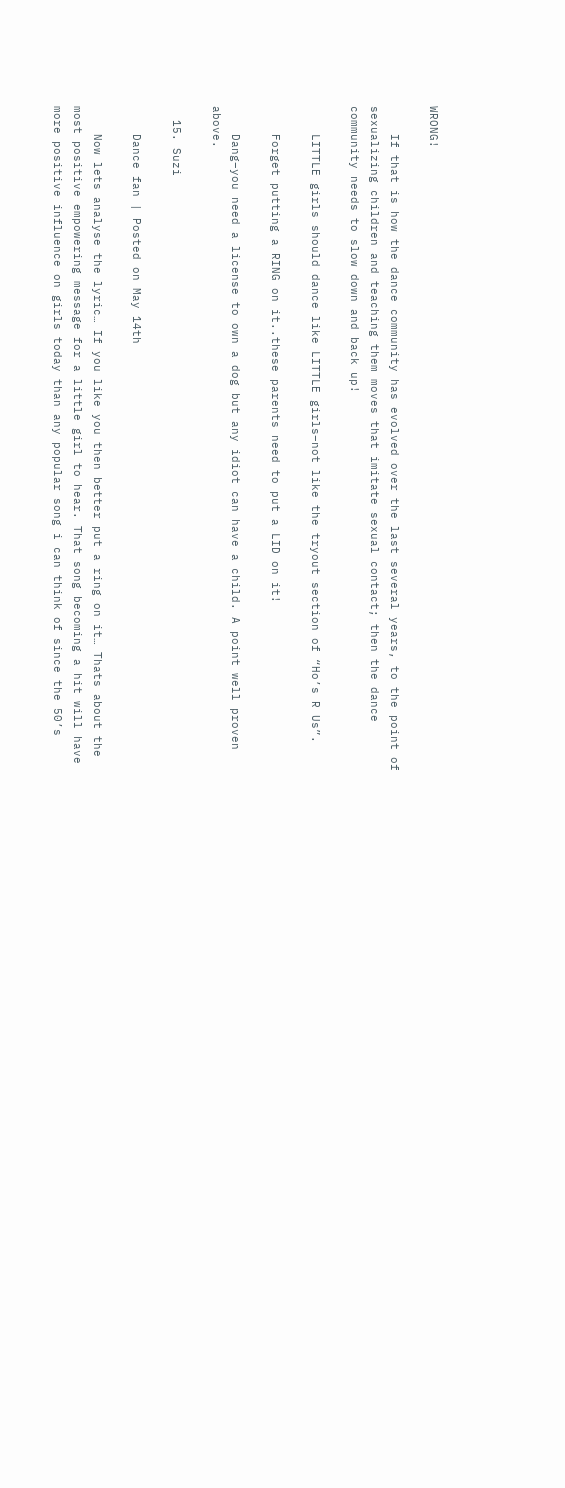WRONG!

    If that is how the dance community has evolved over the last several years, to the point of sexualizing children and teaching them moves that imitate sexual contact; then the dance community needs to slow down and back up!

    LITTLE girls should dance like LITTLE girls–not like the tryout section of “Ho’s R Us”.

    Forget putting a RING on it..these parents need to put a LID on it!

    Dang–you need a license to own a dog but any idiot can have a child. A point well proven above.

  15. Suzi

    Dance fan | Posted on May 14th

    Now lets analyse the lyric… If you like you then better put a ring on it… Thats about the most positive empowering message for a little girl to hear. That song becoming a hit will have more positive influence on girls today than any popular song i can think of since the 50’s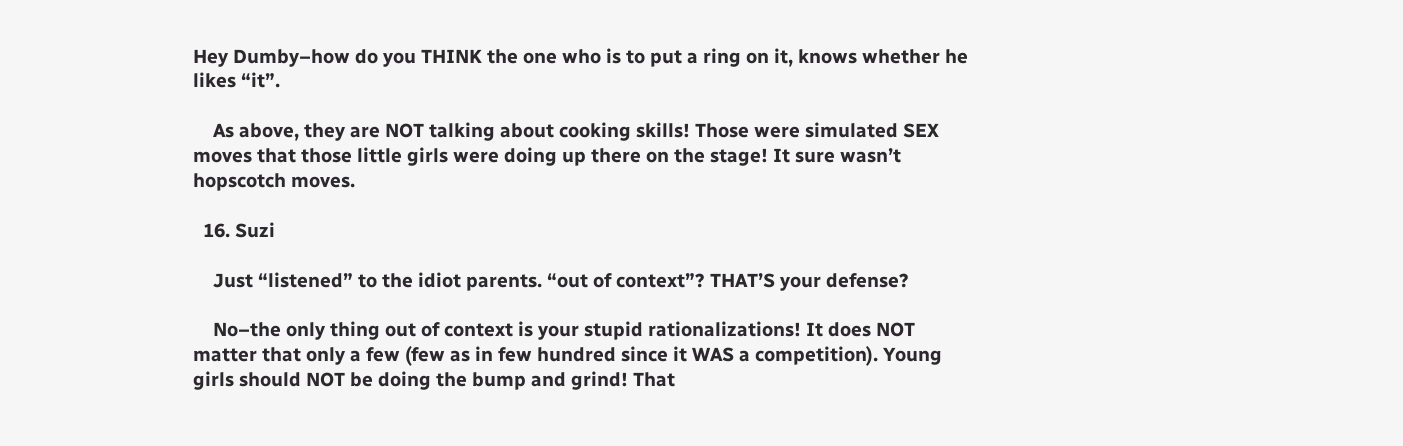Hey Dumby–how do you THINK the one who is to put a ring on it, knows whether he likes “it”.

    As above, they are NOT talking about cooking skills! Those were simulated SEX moves that those little girls were doing up there on the stage! It sure wasn’t hopscotch moves.

  16. Suzi

    Just “listened” to the idiot parents. “out of context”? THAT’S your defense?

    No–the only thing out of context is your stupid rationalizations! It does NOT matter that only a few (few as in few hundred since it WAS a competition). Young girls should NOT be doing the bump and grind! That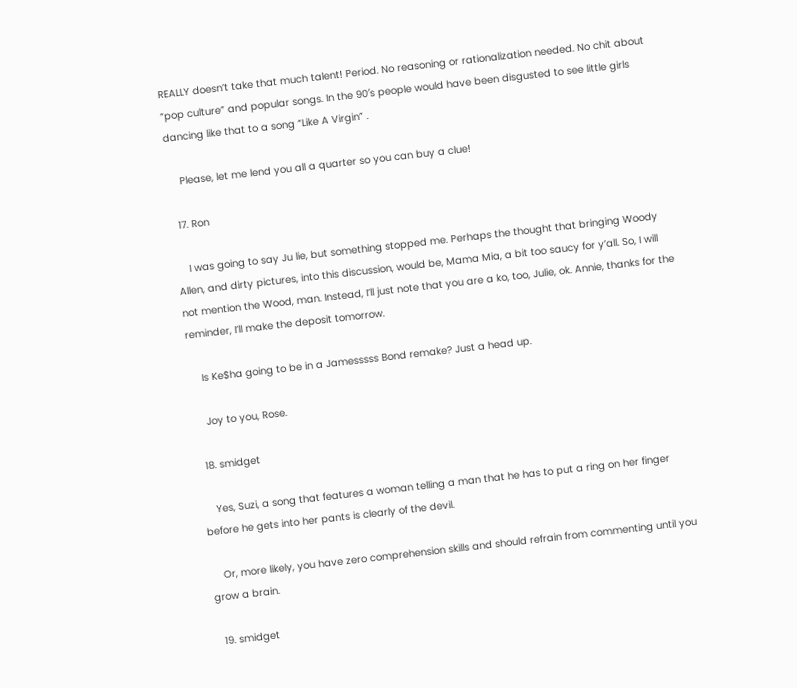REALLY doesn’t take that much talent! Period. No reasoning or rationalization needed. No chit about “pop culture” and popular songs. In the 90′s people would have been disgusted to see little girls dancing like that to a song “Like A Virgin” .

    Please, let me lend you all a quarter so you can buy a clue!

  17. Ron

    I was going to say Ju lie, but something stopped me. Perhaps the thought that bringing Woody Allen, and dirty pictures, into this discussion, would be, Mama Mia, a bit too saucy for y’all. So, I will not mention the Wood, man. Instead, I’ll just note that you are a ko, too, Julie, ok. Annie, thanks for the reminder, I’ll make the deposit tomorrow.

    Is Ke$ha going to be in a Jamesssss Bond remake? Just a head up.

    Joy to you, Rose.

  18. smidget

    Yes, Suzi, a song that features a woman telling a man that he has to put a ring on her finger before he gets into her pants is clearly of the devil.

    Or, more likely, you have zero comprehension skills and should refrain from commenting until you grow a brain.

  19. smidget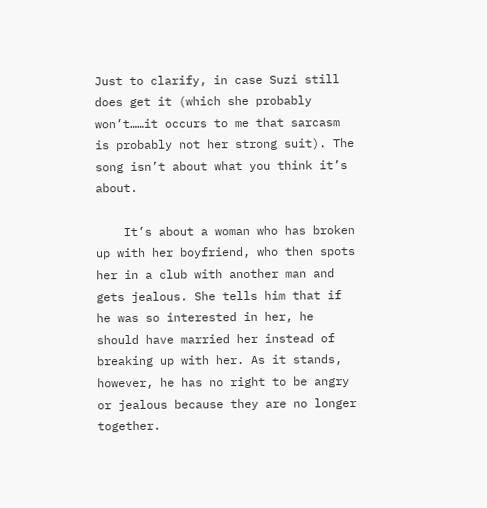Just to clarify, in case Suzi still does get it (which she probably won’t……it occurs to me that sarcasm is probably not her strong suit). The song isn’t about what you think it’s about.

    It’s about a woman who has broken up with her boyfriend, who then spots her in a club with another man and gets jealous. She tells him that if he was so interested in her, he should have married her instead of breaking up with her. As it stands, however, he has no right to be angry or jealous because they are no longer together.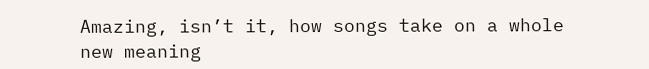Amazing, isn’t it, how songs take on a whole new meaning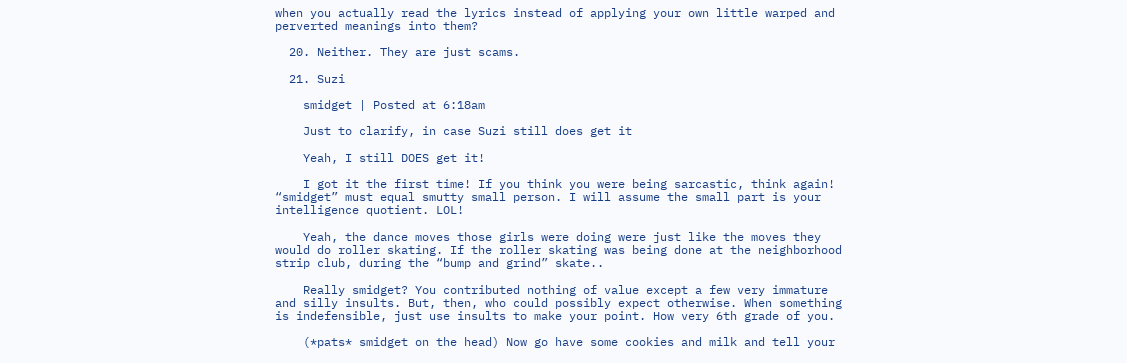when you actually read the lyrics instead of applying your own little warped and perverted meanings into them?

  20. Neither. They are just scams.

  21. Suzi

    smidget | Posted at 6:18am

    Just to clarify, in case Suzi still does get it

    Yeah, I still DOES get it!

    I got it the first time! If you think you were being sarcastic, think again! “smidget” must equal smutty small person. I will assume the small part is your intelligence quotient. LOL!

    Yeah, the dance moves those girls were doing were just like the moves they would do roller skating. If the roller skating was being done at the neighborhood strip club, during the “bump and grind” skate..

    Really smidget? You contributed nothing of value except a few very immature and silly insults. But, then, who could possibly expect otherwise. When something is indefensible, just use insults to make your point. How very 6th grade of you.

    (*pats* smidget on the head) Now go have some cookies and milk and tell your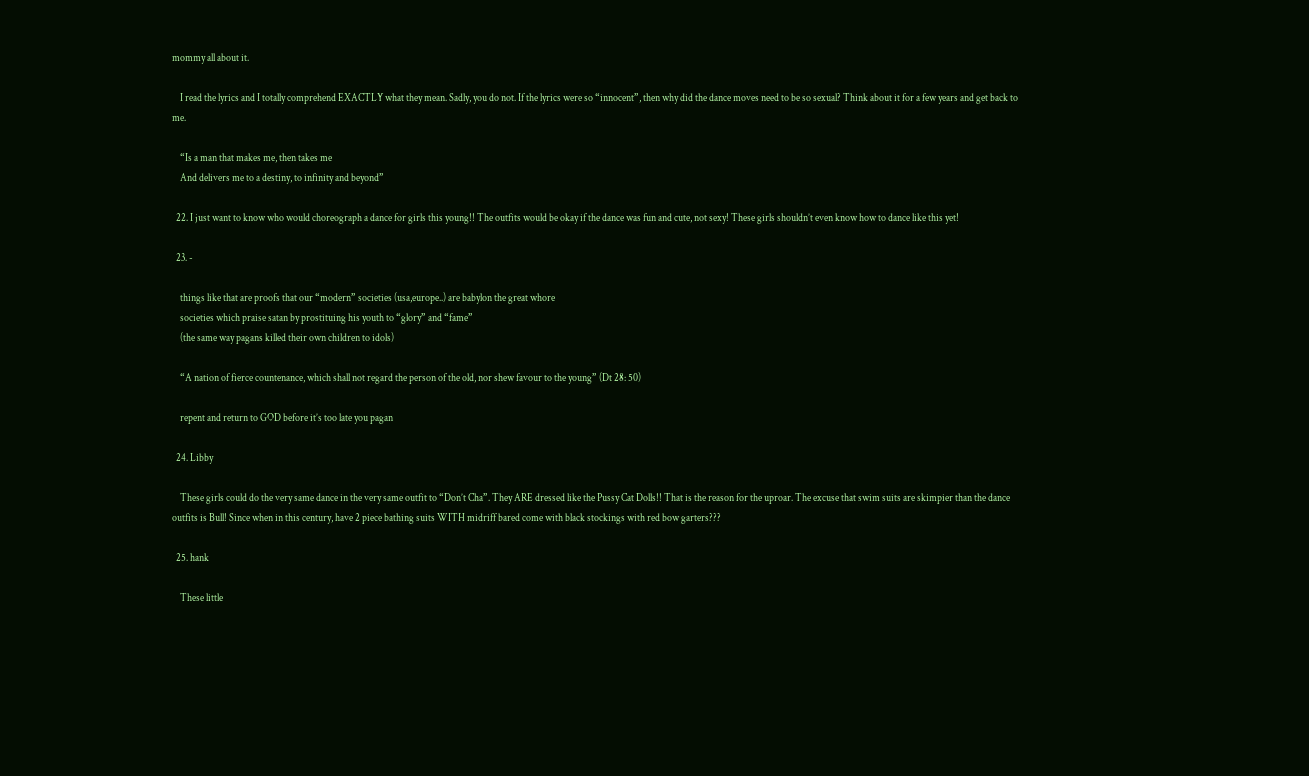mommy all about it.

    I read the lyrics and I totally comprehend EXACTLY what they mean. Sadly, you do not. If the lyrics were so “innocent”, then why did the dance moves need to be so sexual? Think about it for a few years and get back to me.

    “Is a man that makes me, then takes me
    And delivers me to a destiny, to infinity and beyond”

  22. I just want to know who would choreograph a dance for girls this young!! The outfits would be okay if the dance was fun and cute, not sexy! These girls shouldn’t even know how to dance like this yet!

  23. -

    things like that are proofs that our “modern” societies (usa,europe..) are babylon the great whore
    societies which praise satan by prostituing his youth to “glory” and “fame”
    (the same way pagans killed their own children to idols)

    “A nation of fierce countenance, which shall not regard the person of the old, nor shew favour to the young” (Dt 28: 50)

    repent and return to GOD before it’s too late you pagan

  24. Libby

    These girls could do the very same dance in the very same outfit to “Don’t Cha”. They ARE dressed like the Pussy Cat Dolls!! That is the reason for the uproar. The excuse that swim suits are skimpier than the dance outfits is Bull! Since when in this century, have 2 piece bathing suits WITH midriff bared come with black stockings with red bow garters???

  25. hank

    These little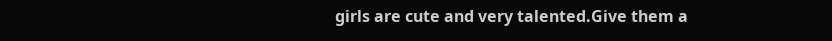girls are cute and very talented.Give them a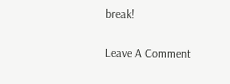break!


Leave A Comment